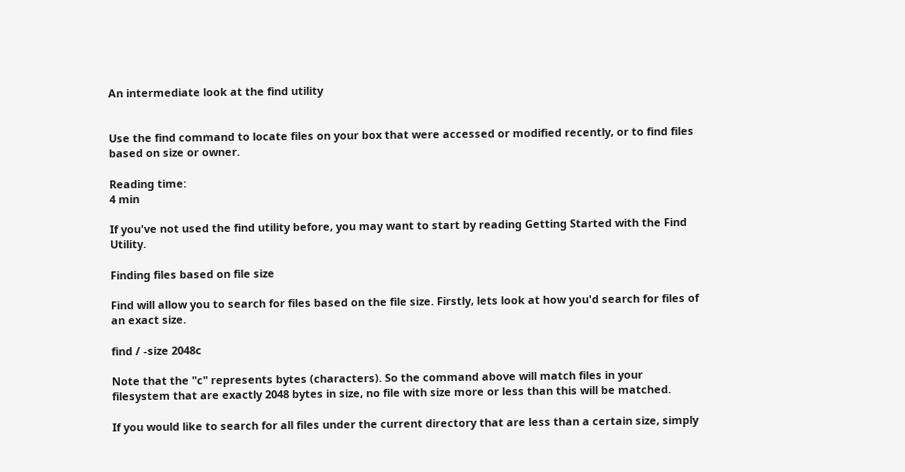An intermediate look at the find utility


Use the find command to locate files on your box that were accessed or modified recently, or to find files based on size or owner.

Reading time:
4 min

If you've not used the find utility before, you may want to start by reading Getting Started with the Find Utility.

Finding files based on file size

Find will allow you to search for files based on the file size. Firstly, lets look at how you'd search for files of an exact size.

find / -size 2048c

Note that the "c" represents bytes (characters). So the command above will match files in your filesystem that are exactly 2048 bytes in size, no file with size more or less than this will be matched.

If you would like to search for all files under the current directory that are less than a certain size, simply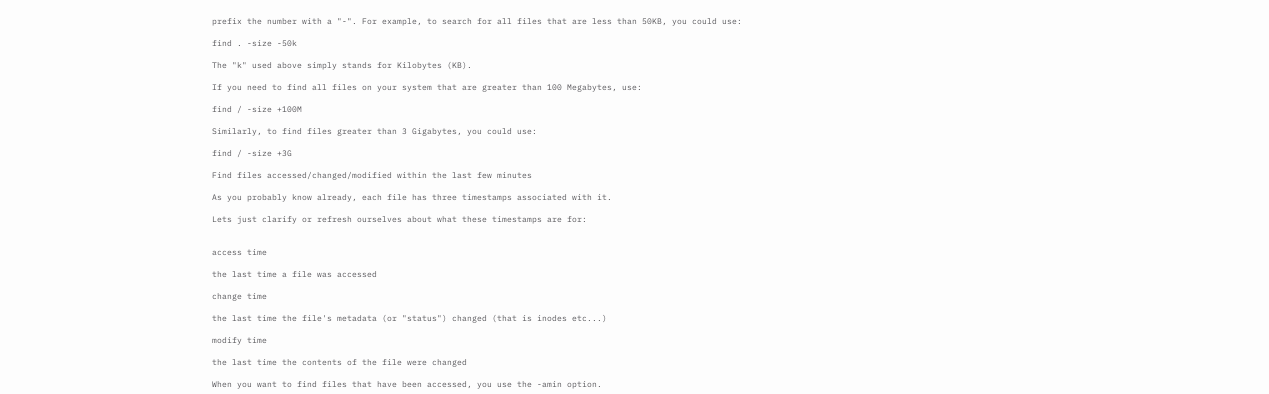prefix the number with a "-". For example, to search for all files that are less than 50KB, you could use:

find . -size -50k

The "k" used above simply stands for Kilobytes (KB).

If you need to find all files on your system that are greater than 100 Megabytes, use:

find / -size +100M

Similarly, to find files greater than 3 Gigabytes, you could use:

find / -size +3G

Find files accessed/changed/modified within the last few minutes

As you probably know already, each file has three timestamps associated with it.

Lets just clarify or refresh ourselves about what these timestamps are for:


access time

the last time a file was accessed

change time

the last time the file's metadata (or "status") changed (that is inodes etc...)

modify time

the last time the contents of the file were changed

When you want to find files that have been accessed, you use the -amin option.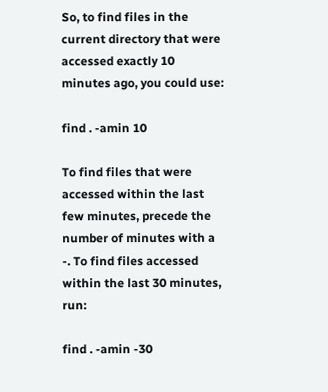So, to find files in the current directory that were accessed exactly 10 minutes ago, you could use:

find . -amin 10

To find files that were accessed within the last few minutes, precede the number of minutes with a -. To find files accessed within the last 30 minutes, run:

find . -amin -30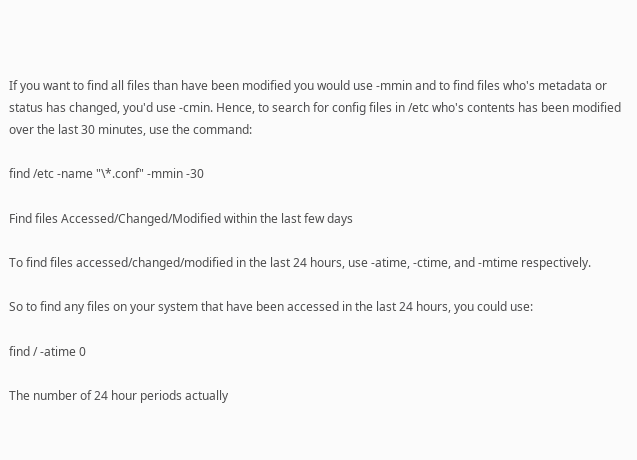If you want to find all files than have been modified you would use -mmin and to find files who's metadata or status has changed, you'd use -cmin. Hence, to search for config files in /etc who's contents has been modified over the last 30 minutes, use the command:

find /etc -name "\*.conf" -mmin -30

Find files Accessed/Changed/Modified within the last few days

To find files accessed/changed/modified in the last 24 hours, use -atime, -ctime, and -mtime respectively.

So to find any files on your system that have been accessed in the last 24 hours, you could use:

find / -atime 0

The number of 24 hour periods actually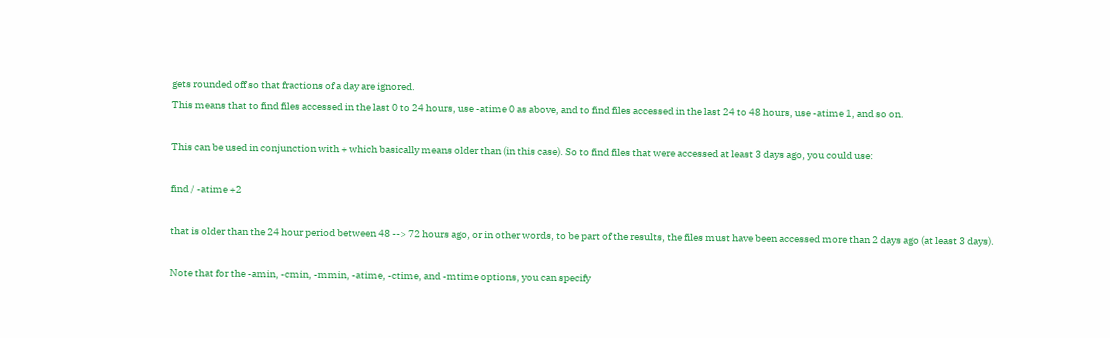gets rounded off so that fractions of a day are ignored.
This means that to find files accessed in the last 0 to 24 hours, use -atime 0 as above, and to find files accessed in the last 24 to 48 hours, use -atime 1, and so on.

This can be used in conjunction with + which basically means older than (in this case). So to find files that were accessed at least 3 days ago, you could use:

find / -atime +2

that is older than the 24 hour period between 48 --> 72 hours ago, or in other words, to be part of the results, the files must have been accessed more than 2 days ago (at least 3 days).

Note that for the -amin, -cmin, -mmin, -atime, -ctime, and -mtime options, you can specify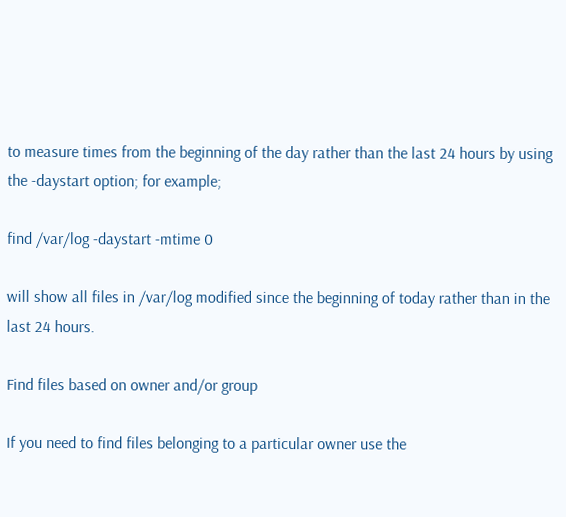to measure times from the beginning of the day rather than the last 24 hours by using the -daystart option; for example;

find /var/log -daystart -mtime 0

will show all files in /var/log modified since the beginning of today rather than in the last 24 hours.

Find files based on owner and/or group

If you need to find files belonging to a particular owner use the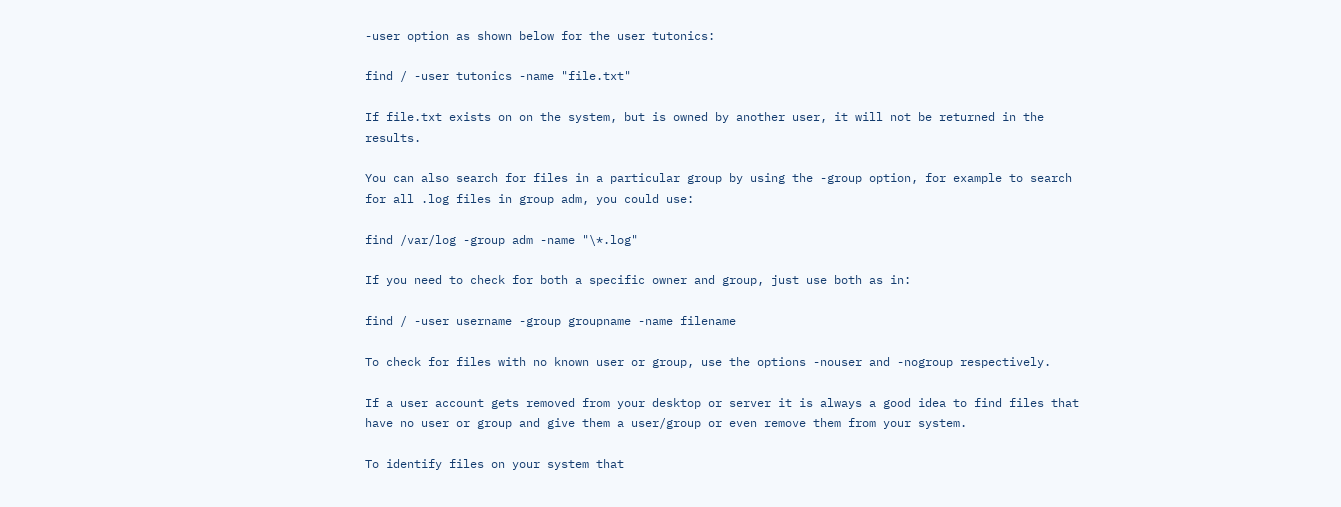-user option as shown below for the user tutonics:

find / -user tutonics -name "file.txt"

If file.txt exists on on the system, but is owned by another user, it will not be returned in the results.

You can also search for files in a particular group by using the -group option, for example to search for all .log files in group adm, you could use:

find /var/log -group adm -name "\*.log"

If you need to check for both a specific owner and group, just use both as in:

find / -user username -group groupname -name filename

To check for files with no known user or group, use the options -nouser and -nogroup respectively.

If a user account gets removed from your desktop or server it is always a good idea to find files that have no user or group and give them a user/group or even remove them from your system.

To identify files on your system that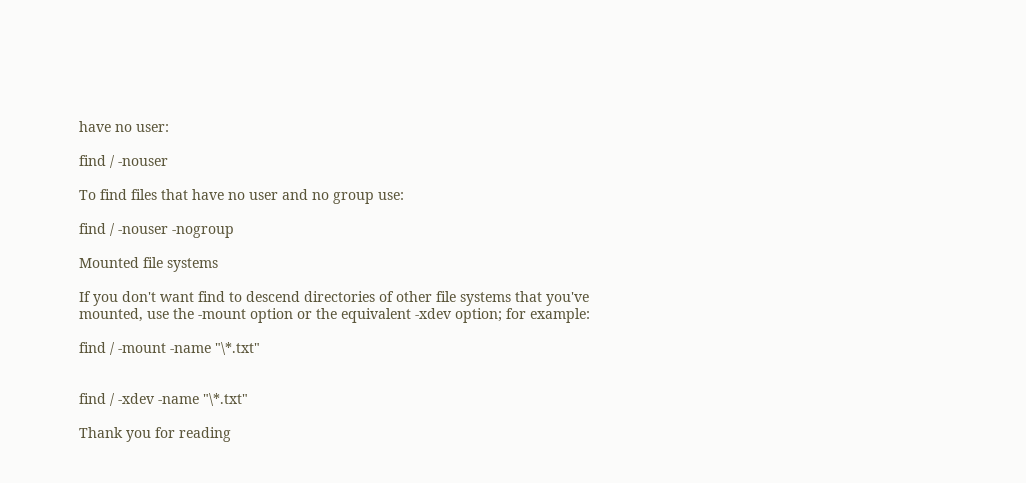have no user:

find / -nouser

To find files that have no user and no group use:

find / -nouser -nogroup

Mounted file systems

If you don't want find to descend directories of other file systems that you've mounted, use the -mount option or the equivalent -xdev option; for example:

find / -mount -name "\*.txt"


find / -xdev -name "\*.txt"

Thank you for reading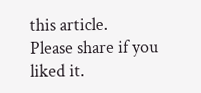this article.
Please share if you liked it.